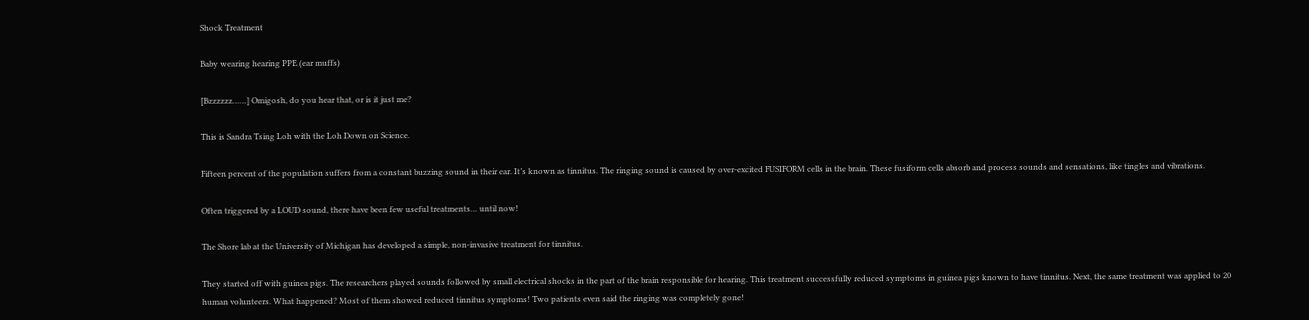Shock Treatment

Baby wearing hearing PPE (ear muffs)

[Bzzzzzz……] Omigosh, do you hear that, or is it just me?

This is Sandra Tsing Loh with the Loh Down on Science.

Fifteen percent of the population suffers from a constant buzzing sound in their ear. It’s known as tinnitus. The ringing sound is caused by over-excited FUSIFORM cells in the brain. These fusiform cells absorb and process sounds and sensations, like tingles and vibrations.

Often triggered by a LOUD sound, there have been few useful treatments… until now!

The Shore lab at the University of Michigan has developed a simple, non-invasive treatment for tinnitus.

They started off with guinea pigs. The researchers played sounds followed by small electrical shocks in the part of the brain responsible for hearing. This treatment successfully reduced symptoms in guinea pigs known to have tinnitus. Next, the same treatment was applied to 20 human volunteers. What happened? Most of them showed reduced tinnitus symptoms! Two patients even said the ringing was completely gone!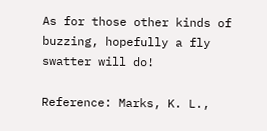As for those other kinds of buzzing, hopefully a fly swatter will do!

Reference: Marks, K. L.,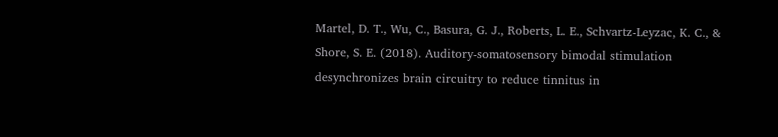Martel, D. T., Wu, C., Basura, G. J., Roberts, L. E., Schvartz-Leyzac, K. C., & Shore, S. E. (2018). Auditory-somatosensory bimodal stimulation desynchronizes brain circuitry to reduce tinnitus in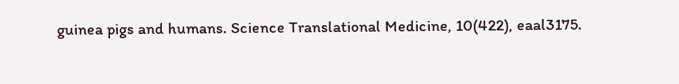guinea pigs and humans. Science Translational Medicine, 10(422), eaal3175.